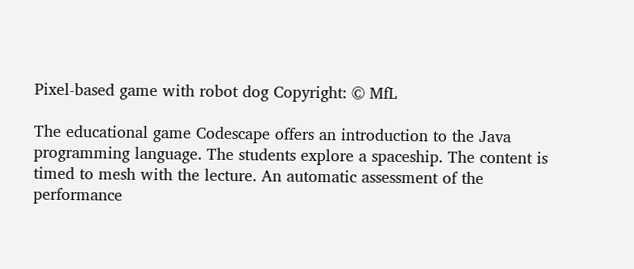Pixel-based game with robot dog Copyright: © MfL

The educational game Codescape offers an introduction to the Java programming language. The students explore a spaceship. The content is timed to mesh with the lecture. An automatic assessment of the performance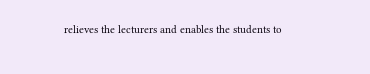relieves the lecturers and enables the students to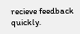recieve feedback quickly.